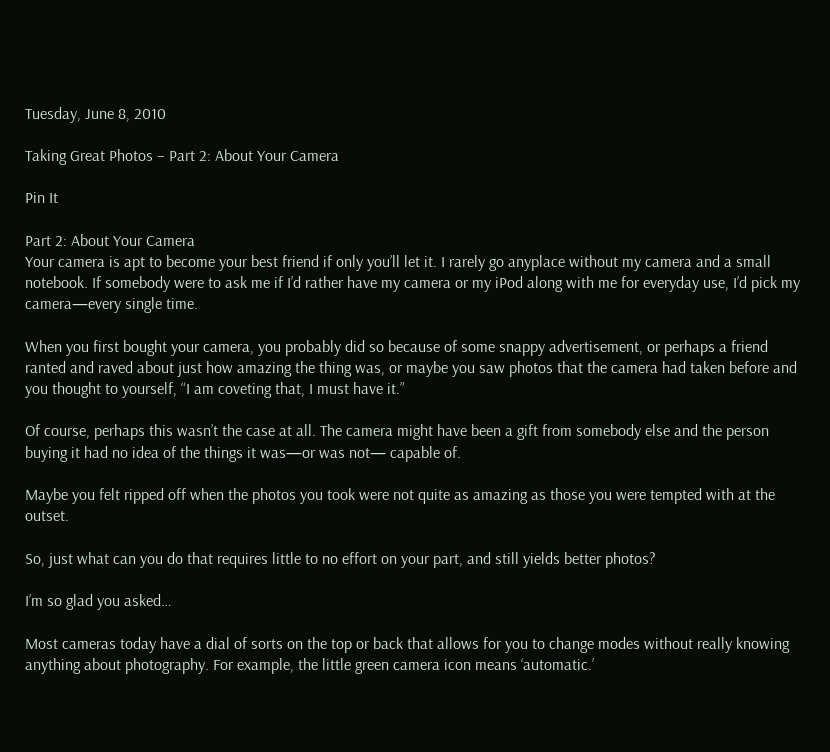Tuesday, June 8, 2010

Taking Great Photos – Part 2: About Your Camera

Pin It

Part 2: About Your Camera
Your camera is apt to become your best friend if only you’ll let it. I rarely go anyplace without my camera and a small notebook. If somebody were to ask me if I’d rather have my camera or my iPod along with me for everyday use, I’d pick my camera—every single time.

When you first bought your camera, you probably did so because of some snappy advertisement, or perhaps a friend ranted and raved about just how amazing the thing was, or maybe you saw photos that the camera had taken before and you thought to yourself, “I am coveting that, I must have it.”

Of course, perhaps this wasn’t the case at all. The camera might have been a gift from somebody else and the person buying it had no idea of the things it was—or was not— capable of.

Maybe you felt ripped off when the photos you took were not quite as amazing as those you were tempted with at the outset.

So, just what can you do that requires little to no effort on your part, and still yields better photos?

I’m so glad you asked…

Most cameras today have a dial of sorts on the top or back that allows for you to change modes without really knowing anything about photography. For example, the little green camera icon means ‘automatic.’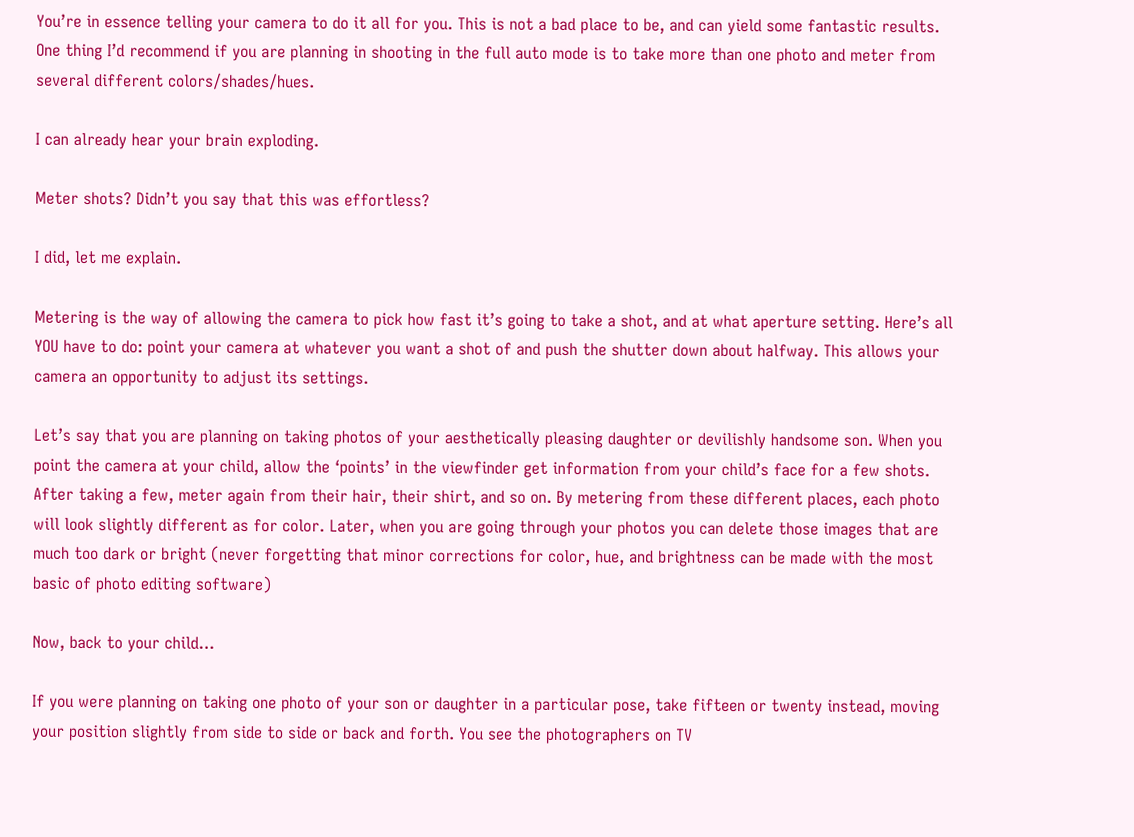You’re in essence telling your camera to do it all for you. This is not a bad place to be, and can yield some fantastic results. One thing I’d recommend if you are planning in shooting in the full auto mode is to take more than one photo and meter from several different colors/shades/hues.

I can already hear your brain exploding.

Meter shots? Didn’t you say that this was effortless?

I did, let me explain.

Metering is the way of allowing the camera to pick how fast it’s going to take a shot, and at what aperture setting. Here’s all YOU have to do: point your camera at whatever you want a shot of and push the shutter down about halfway. This allows your camera an opportunity to adjust its settings.

Let’s say that you are planning on taking photos of your aesthetically pleasing daughter or devilishly handsome son. When you point the camera at your child, allow the ‘points’ in the viewfinder get information from your child’s face for a few shots. After taking a few, meter again from their hair, their shirt, and so on. By metering from these different places, each photo will look slightly different as for color. Later, when you are going through your photos you can delete those images that are much too dark or bright (never forgetting that minor corrections for color, hue, and brightness can be made with the most basic of photo editing software)

Now, back to your child…

If you were planning on taking one photo of your son or daughter in a particular pose, take fifteen or twenty instead, moving your position slightly from side to side or back and forth. You see the photographers on TV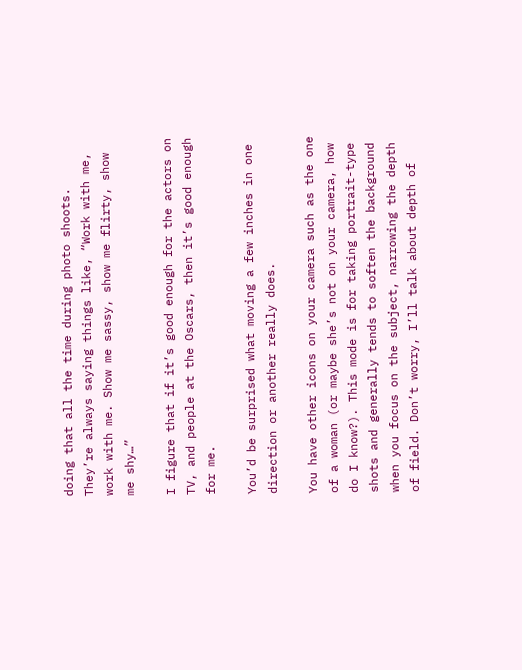doing that all the time during photo shoots. They’re always saying things like, “Work with me, work with me. Show me sassy, show me flirty, show me shy…”

I figure that if it’s good enough for the actors on TV, and people at the Oscars, then it’s good enough for me.

You’d be surprised what moving a few inches in one direction or another really does.

You have other icons on your camera such as the one of a woman (or maybe she’s not on your camera, how do I know?). This mode is for taking portrait-type shots and generally tends to soften the background when you focus on the subject, narrowing the depth of field. Don’t worry, I’ll talk about depth of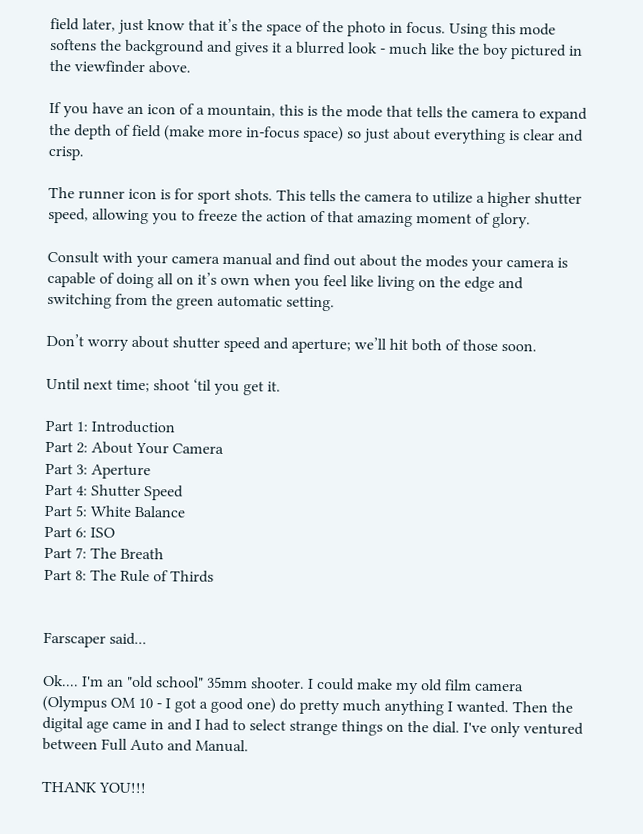field later, just know that it’s the space of the photo in focus. Using this mode softens the background and gives it a blurred look - much like the boy pictured in the viewfinder above.

If you have an icon of a mountain, this is the mode that tells the camera to expand the depth of field (make more in-focus space) so just about everything is clear and crisp.

The runner icon is for sport shots. This tells the camera to utilize a higher shutter speed, allowing you to freeze the action of that amazing moment of glory.

Consult with your camera manual and find out about the modes your camera is capable of doing all on it’s own when you feel like living on the edge and switching from the green automatic setting.

Don’t worry about shutter speed and aperture; we’ll hit both of those soon.

Until next time; shoot ‘til you get it.

Part 1: Introduction
Part 2: About Your Camera
Part 3: Aperture
Part 4: Shutter Speed
Part 5: White Balance
Part 6: ISO
Part 7: The Breath
Part 8: The Rule of Thirds


Farscaper said...

Ok.... I'm an "old school" 35mm shooter. I could make my old film camera (Olympus OM 10 - I got a good one) do pretty much anything I wanted. Then the digital age came in and I had to select strange things on the dial. I've only ventured between Full Auto and Manual.

THANK YOU!!!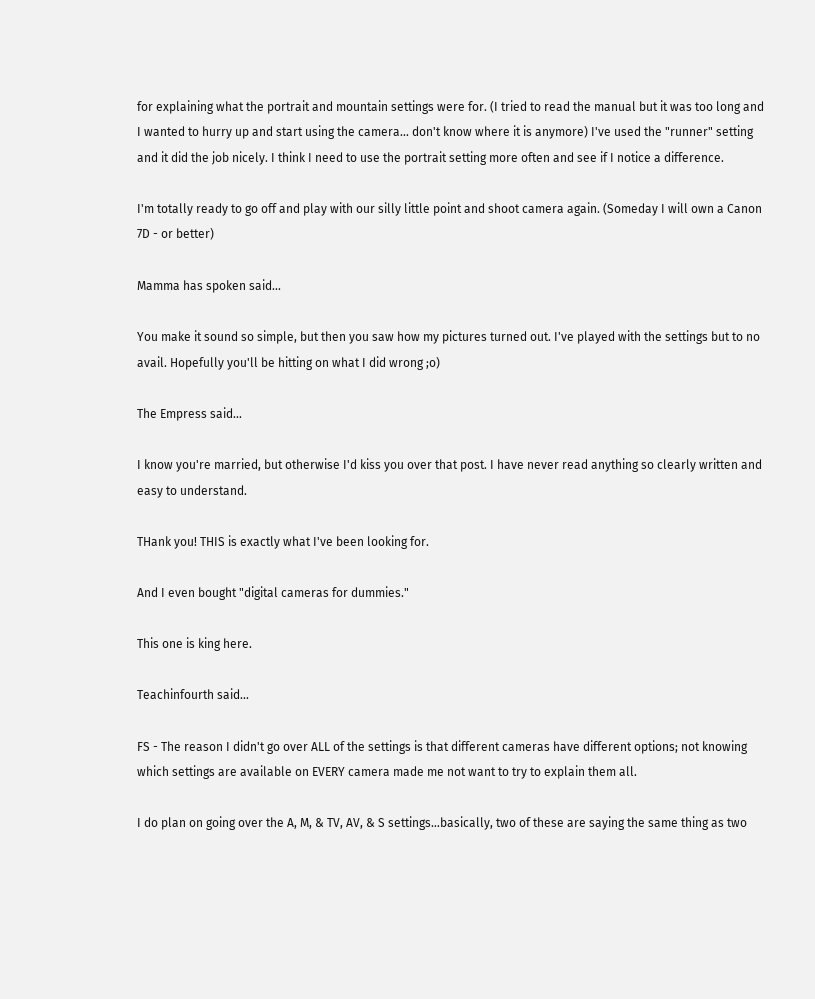for explaining what the portrait and mountain settings were for. (I tried to read the manual but it was too long and I wanted to hurry up and start using the camera... don't know where it is anymore) I've used the "runner" setting and it did the job nicely. I think I need to use the portrait setting more often and see if I notice a difference.

I'm totally ready to go off and play with our silly little point and shoot camera again. (Someday I will own a Canon 7D - or better)

Mamma has spoken said...

You make it sound so simple, but then you saw how my pictures turned out. I've played with the settings but to no avail. Hopefully you'll be hitting on what I did wrong ;o)

The Empress said...

I know you're married, but otherwise I'd kiss you over that post. I have never read anything so clearly written and easy to understand.

THank you! THIS is exactly what I've been looking for.

And I even bought "digital cameras for dummies."

This one is king here.

Teachinfourth said...

FS - The reason I didn't go over ALL of the settings is that different cameras have different options; not knowing which settings are available on EVERY camera made me not want to try to explain them all.

I do plan on going over the A, M, & TV, AV, & S settings…basically, two of these are saying the same thing as two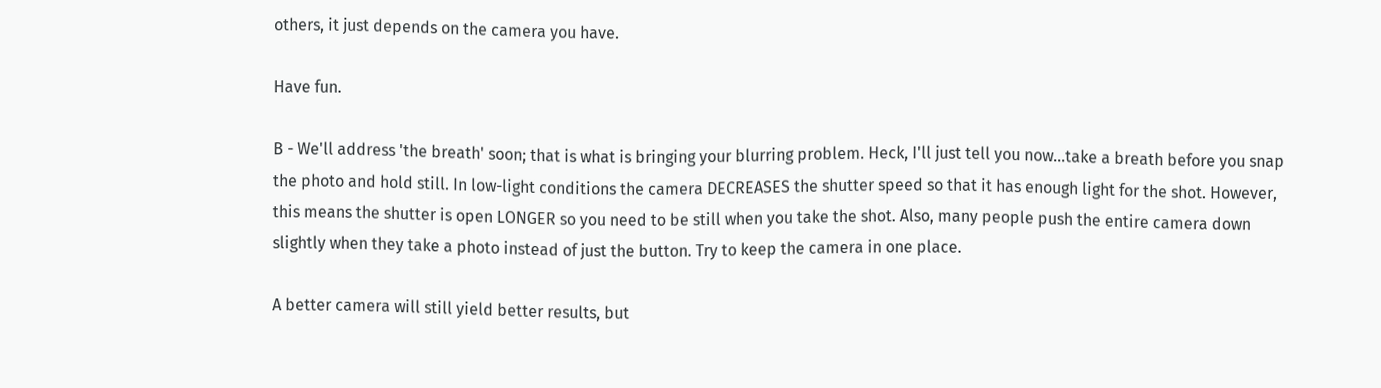others, it just depends on the camera you have.

Have fun.

B - We'll address 'the breath' soon; that is what is bringing your blurring problem. Heck, I'll just tell you now…take a breath before you snap the photo and hold still. In low-light conditions the camera DECREASES the shutter speed so that it has enough light for the shot. However, this means the shutter is open LONGER so you need to be still when you take the shot. Also, many people push the entire camera down slightly when they take a photo instead of just the button. Try to keep the camera in one place.

A better camera will still yield better results, but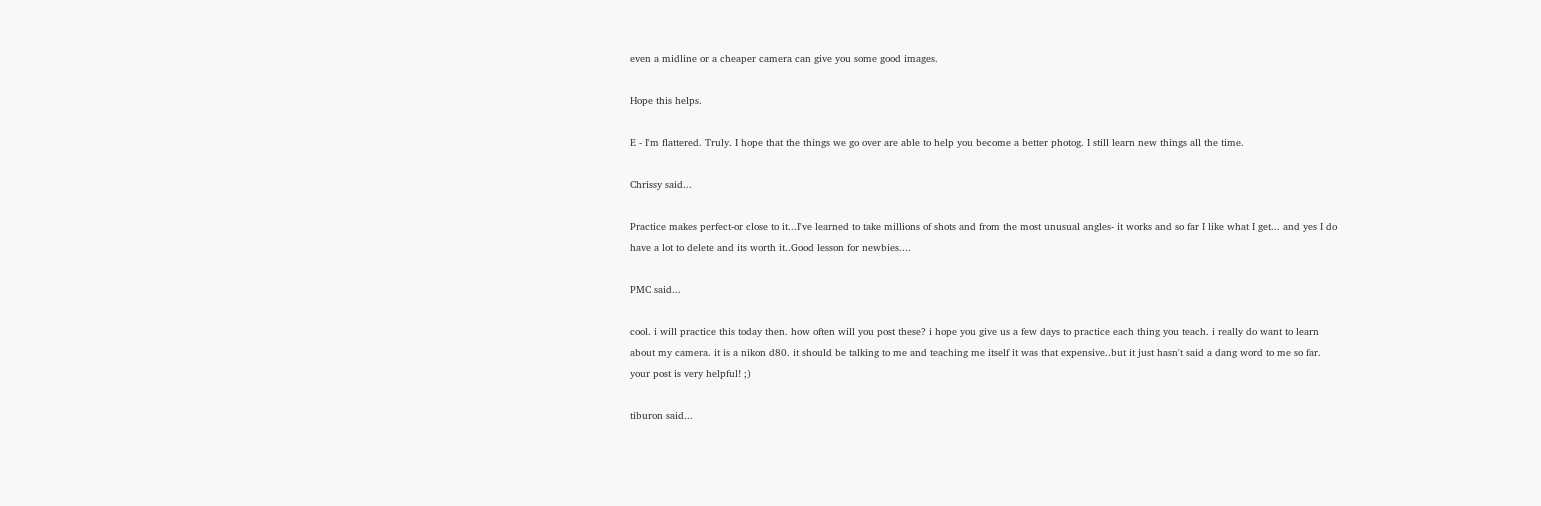even a midline or a cheaper camera can give you some good images.

Hope this helps.

E - I'm flattered. Truly. I hope that the things we go over are able to help you become a better photog. I still learn new things all the time.

Chrissy said...

Practice makes perfect-or close to it...I've learned to take millions of shots and from the most unusual angles- it works and so far I like what I get... and yes I do have a lot to delete and its worth it..Good lesson for newbies....

PMC said...

cool. i will practice this today then. how often will you post these? i hope you give us a few days to practice each thing you teach. i really do want to learn about my camera. it is a nikon d80. it should be talking to me and teaching me itself it was that expensive..but it just hasn't said a dang word to me so far. your post is very helpful! ;)

tiburon said...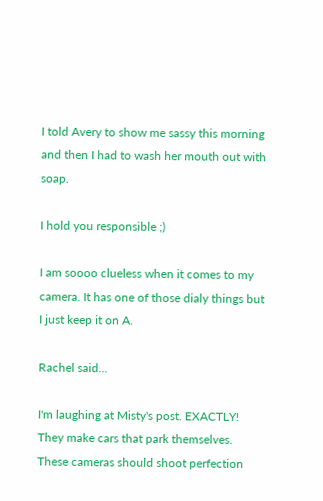I told Avery to show me sassy this morning and then I had to wash her mouth out with soap.

I hold you responsible ;)

I am soooo clueless when it comes to my camera. It has one of those dialy things but I just keep it on A.

Rachel said...

I'm laughing at Misty's post. EXACTLY! They make cars that park themselves. These cameras should shoot perfection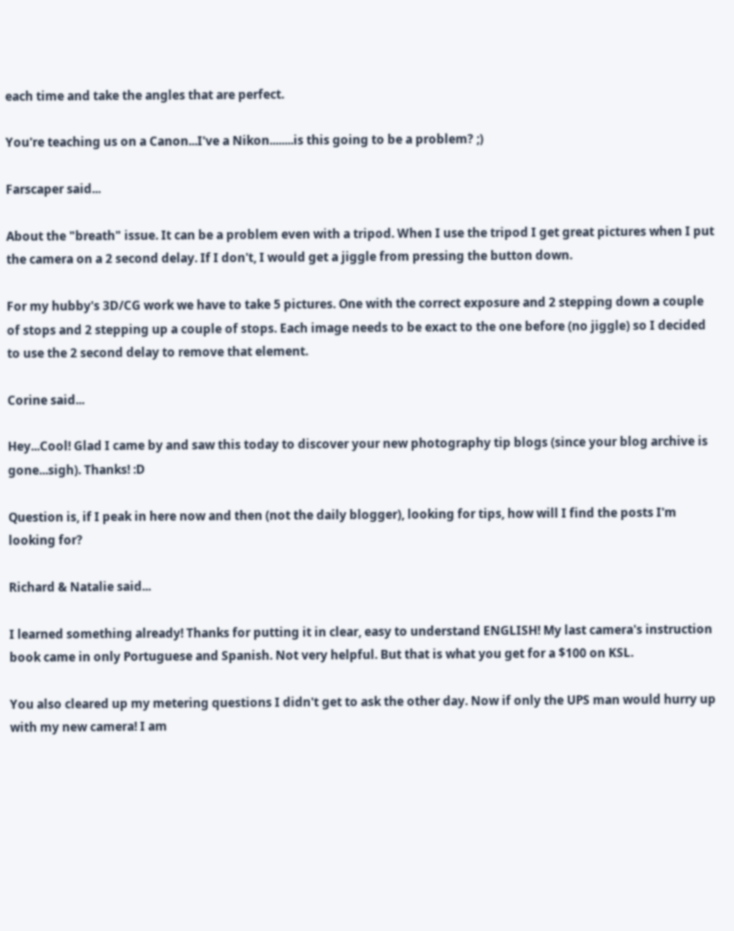each time and take the angles that are perfect.

You're teaching us on a Canon...I've a Nikon........is this going to be a problem? ;)

Farscaper said...

About the "breath" issue. It can be a problem even with a tripod. When I use the tripod I get great pictures when I put the camera on a 2 second delay. If I don't, I would get a jiggle from pressing the button down.

For my hubby's 3D/CG work we have to take 5 pictures. One with the correct exposure and 2 stepping down a couple of stops and 2 stepping up a couple of stops. Each image needs to be exact to the one before (no jiggle) so I decided to use the 2 second delay to remove that element.

Corine said...

Hey...Cool! Glad I came by and saw this today to discover your new photography tip blogs (since your blog archive is gone...sigh). Thanks! :D

Question is, if I peak in here now and then (not the daily blogger), looking for tips, how will I find the posts I'm looking for?

Richard & Natalie said...

I learned something already! Thanks for putting it in clear, easy to understand ENGLISH! My last camera's instruction book came in only Portuguese and Spanish. Not very helpful. But that is what you get for a $100 on KSL.

You also cleared up my metering questions I didn't get to ask the other day. Now if only the UPS man would hurry up with my new camera! I am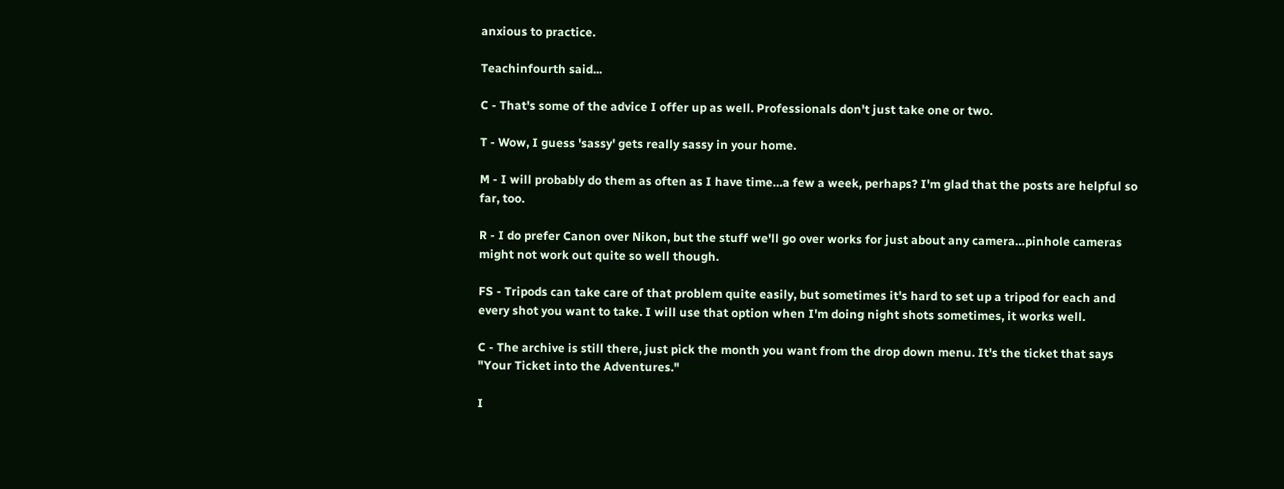anxious to practice.

Teachinfourth said...

C - That's some of the advice I offer up as well. Professionals don't just take one or two.

T - Wow, I guess 'sassy' gets really sassy in your home.

M - I will probably do them as often as I have time…a few a week, perhaps? I'm glad that the posts are helpful so far, too.

R - I do prefer Canon over Nikon, but the stuff we'll go over works for just about any camera…pinhole cameras might not work out quite so well though.

FS - Tripods can take care of that problem quite easily, but sometimes it's hard to set up a tripod for each and every shot you want to take. I will use that option when I'm doing night shots sometimes, it works well.

C - The archive is still there, just pick the month you want from the drop down menu. It's the ticket that says "Your Ticket into the Adventures."

I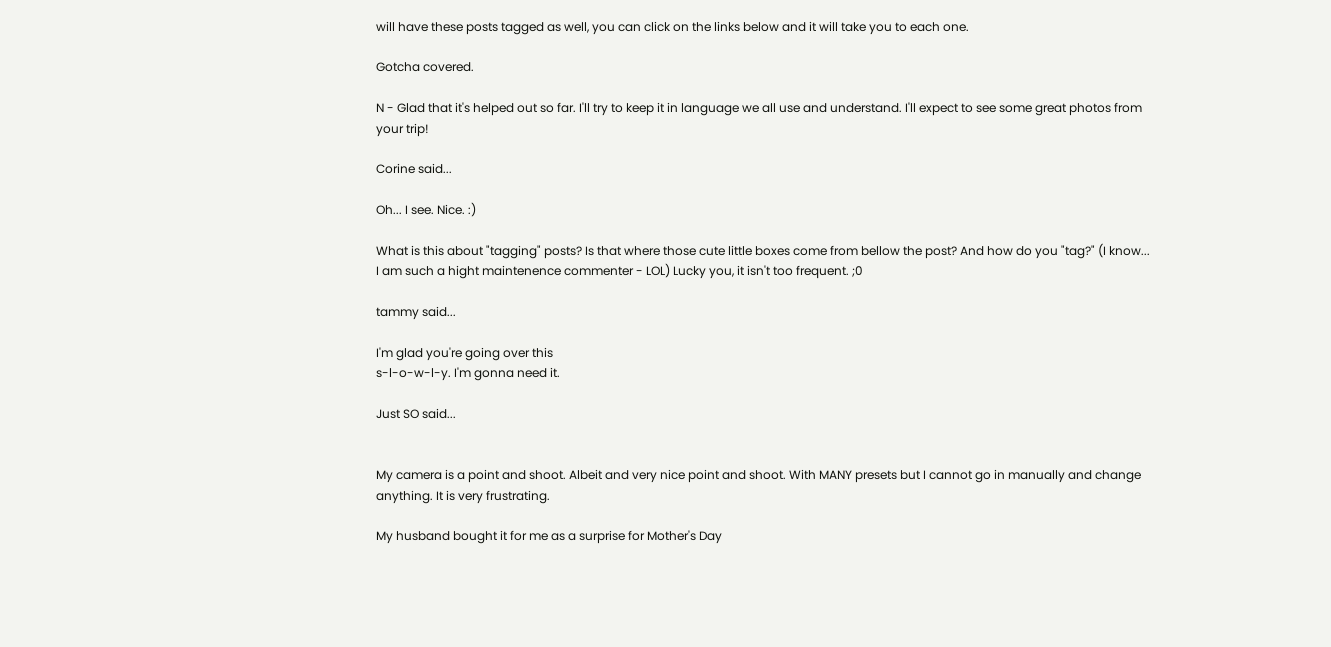will have these posts tagged as well, you can click on the links below and it will take you to each one.

Gotcha covered.

N - Glad that it's helped out so far. I'll try to keep it in language we all use and understand. I'll expect to see some great photos from your trip!

Corine said...

Oh... I see. Nice. :)

What is this about "tagging" posts? Is that where those cute little boxes come from bellow the post? And how do you "tag?" (I know... I am such a hight maintenence commenter - LOL) Lucky you, it isn't too frequent. ;0

tammy said...

I'm glad you're going over this
s-l-o-w-l-y. I'm gonna need it.

Just SO said...


My camera is a point and shoot. Albeit and very nice point and shoot. With MANY presets but I cannot go in manually and change anything. It is very frustrating.

My husband bought it for me as a surprise for Mother's Day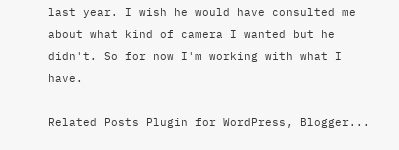last year. I wish he would have consulted me about what kind of camera I wanted but he didn't. So for now I'm working with what I have.

Related Posts Plugin for WordPress, Blogger...